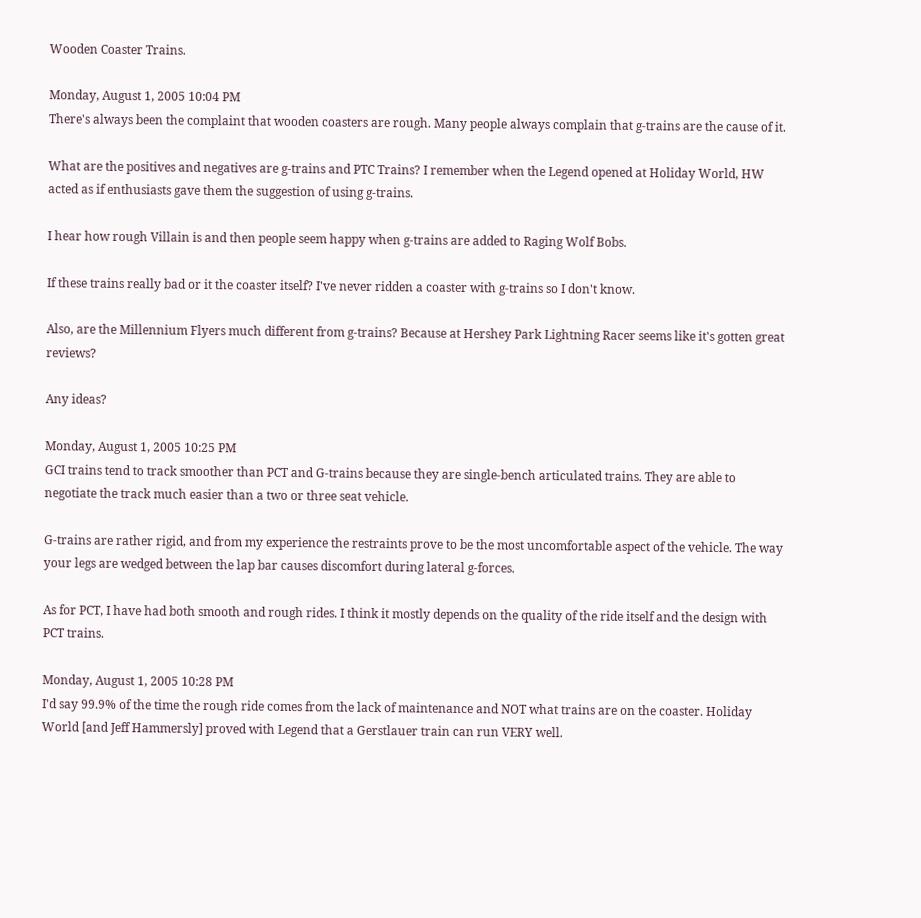Wooden Coaster Trains.

Monday, August 1, 2005 10:04 PM
There's always been the complaint that wooden coasters are rough. Many people always complain that g-trains are the cause of it.

What are the positives and negatives are g-trains and PTC Trains? I remember when the Legend opened at Holiday World, HW acted as if enthusiasts gave them the suggestion of using g-trains.

I hear how rough Villain is and then people seem happy when g-trains are added to Raging Wolf Bobs.

If these trains really bad or it the coaster itself? I've never ridden a coaster with g-trains so I don't know.

Also, are the Millennium Flyers much different from g-trains? Because at Hershey Park Lightning Racer seems like it's gotten great reviews?

Any ideas?

Monday, August 1, 2005 10:25 PM
GCI trains tend to track smoother than PCT and G-trains because they are single-bench articulated trains. They are able to negotiate the track much easier than a two or three seat vehicle.

G-trains are rather rigid, and from my experience the restraints prove to be the most uncomfortable aspect of the vehicle. The way your legs are wedged between the lap bar causes discomfort during lateral g-forces.

As for PCT, I have had both smooth and rough rides. I think it mostly depends on the quality of the ride itself and the design with PCT trains.

Monday, August 1, 2005 10:28 PM
I'd say 99.9% of the time the rough ride comes from the lack of maintenance and NOT what trains are on the coaster. Holiday World [and Jeff Hammersly] proved with Legend that a Gerstlauer train can run VERY well.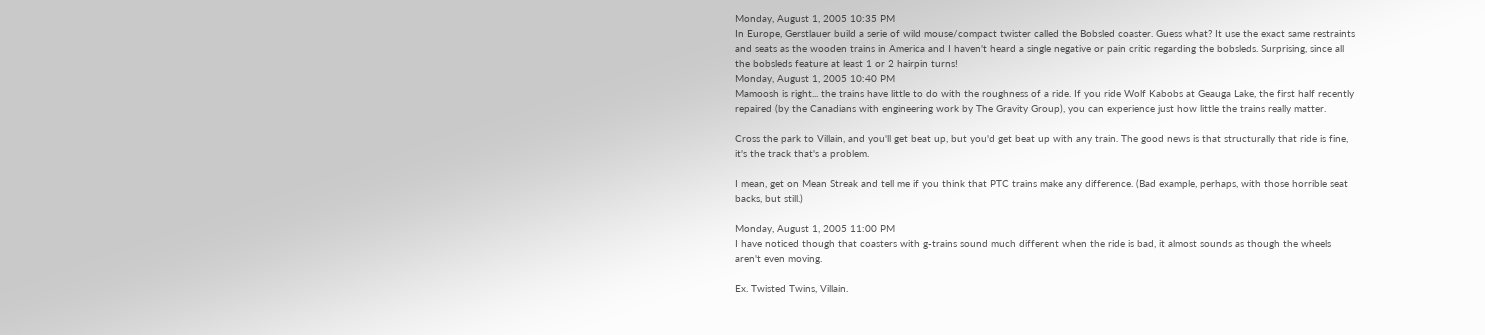Monday, August 1, 2005 10:35 PM
In Europe, Gerstlauer build a serie of wild mouse/compact twister called the Bobsled coaster. Guess what? It use the exact same restraints and seats as the wooden trains in America and I haven't heard a single negative or pain critic regarding the bobsleds. Surprising, since all the bobsleds feature at least 1 or 2 hairpin turns!
Monday, August 1, 2005 10:40 PM
Mamoosh is right... the trains have little to do with the roughness of a ride. If you ride Wolf Kabobs at Geauga Lake, the first half recently repaired (by the Canadians with engineering work by The Gravity Group), you can experience just how little the trains really matter.

Cross the park to Villain, and you'll get beat up, but you'd get beat up with any train. The good news is that structurally that ride is fine, it's the track that's a problem.

I mean, get on Mean Streak and tell me if you think that PTC trains make any difference. (Bad example, perhaps, with those horrible seat backs, but still.)

Monday, August 1, 2005 11:00 PM
I have noticed though that coasters with g-trains sound much different when the ride is bad, it almost sounds as though the wheels aren't even moving.

Ex. Twisted Twins, Villain.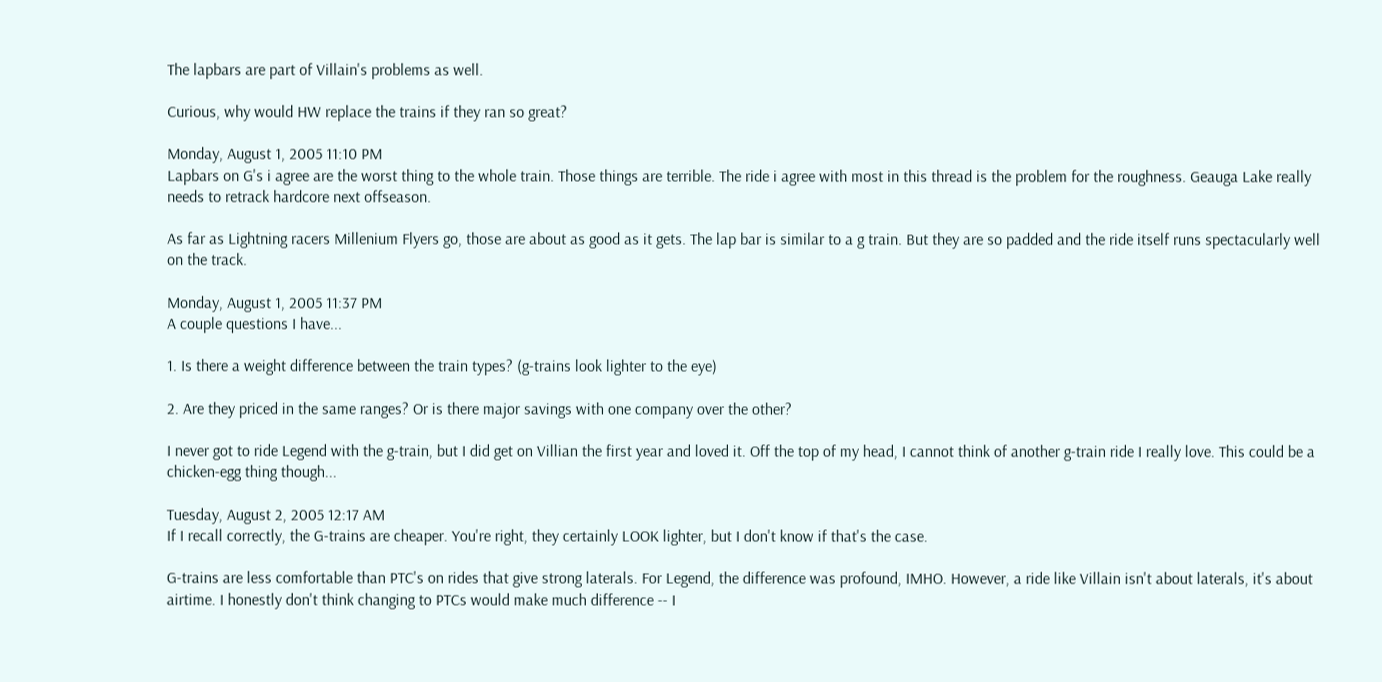The lapbars are part of Villain's problems as well.

Curious, why would HW replace the trains if they ran so great?

Monday, August 1, 2005 11:10 PM
Lapbars on G's i agree are the worst thing to the whole train. Those things are terrible. The ride i agree with most in this thread is the problem for the roughness. Geauga Lake really needs to retrack hardcore next offseason.

As far as Lightning racers Millenium Flyers go, those are about as good as it gets. The lap bar is similar to a g train. But they are so padded and the ride itself runs spectacularly well on the track.

Monday, August 1, 2005 11:37 PM
A couple questions I have...

1. Is there a weight difference between the train types? (g-trains look lighter to the eye)

2. Are they priced in the same ranges? Or is there major savings with one company over the other?

I never got to ride Legend with the g-train, but I did get on Villian the first year and loved it. Off the top of my head, I cannot think of another g-train ride I really love. This could be a chicken-egg thing though...

Tuesday, August 2, 2005 12:17 AM
If I recall correctly, the G-trains are cheaper. You're right, they certainly LOOK lighter, but I don't know if that's the case.

G-trains are less comfortable than PTC's on rides that give strong laterals. For Legend, the difference was profound, IMHO. However, a ride like Villain isn't about laterals, it's about airtime. I honestly don't think changing to PTCs would make much difference -- I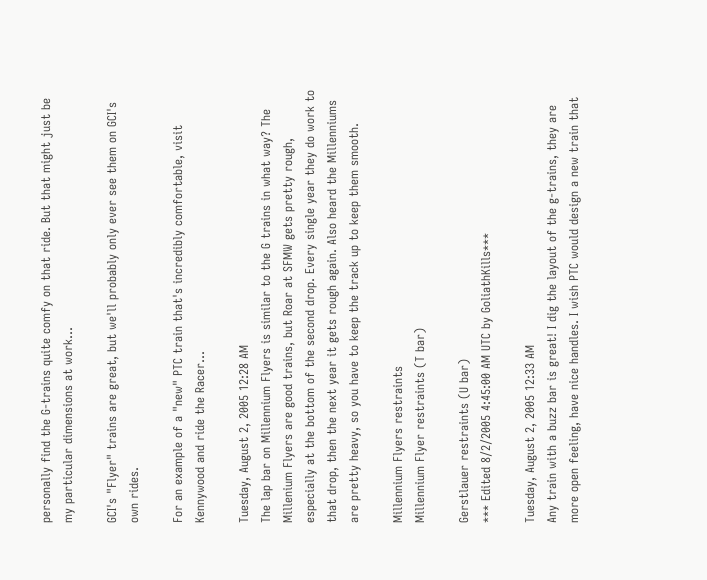personally find the G-trains quite comfy on that ride. But that might just be my particular dimensions at work...

GCI's "Flyer" trains are great, but we'll probably only ever see them on GCI's own rides.

For an example of a "new" PTC train that's incredibly comfortable, visit Kennywood and ride the Racer...

Tuesday, August 2, 2005 12:28 AM
The lap bar on Millennium Flyers is similar to the G trains in what way? The Millenium Flyers are good trains, but Roar at SFMW gets pretty rough, especially at the bottom of the second drop. Every single year they do work to that drop, then the next year it gets rough again. Also heard the Millenniums are pretty heavy, so you have to keep the track up to keep them smooth.

Millennium Flyers restraints
Millennium Flyer restraints (T bar)

Gerstlauer restraints (U bar)
*** Edited 8/2/2005 4:45:00 AM UTC by GoliathKills***

Tuesday, August 2, 2005 12:33 AM
Any train with a buzz bar is great! I dig the layout of the g-trains, they are more open feeling, have nice handles. I wish PTC would design a new train that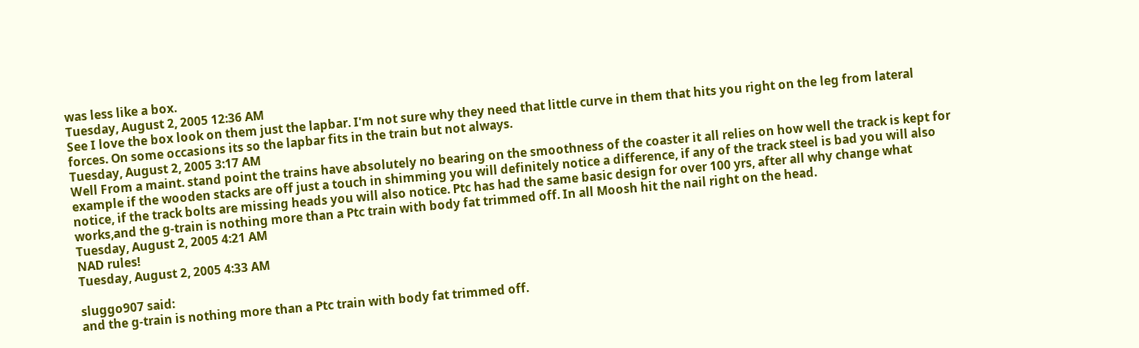was less like a box.
Tuesday, August 2, 2005 12:36 AM
See I love the box look on them just the lapbar. I'm not sure why they need that little curve in them that hits you right on the leg from lateral forces. On some occasions its so the lapbar fits in the train but not always.
Tuesday, August 2, 2005 3:17 AM
Well From a maint. stand point the trains have absolutely no bearing on the smoothness of the coaster it all relies on how well the track is kept for example if the wooden stacks are off just a touch in shimming you will definitely notice a difference, if any of the track steel is bad you will also notice, if the track bolts are missing heads you will also notice. Ptc has had the same basic design for over 100 yrs, after all why change what works,and the g-train is nothing more than a Ptc train with body fat trimmed off. In all Moosh hit the nail right on the head.
Tuesday, August 2, 2005 4:21 AM
NAD rules!
Tuesday, August 2, 2005 4:33 AM

sluggo907 said:
and the g-train is nothing more than a Ptc train with body fat trimmed off.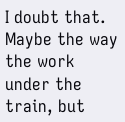I doubt that. Maybe the way the work under the train, but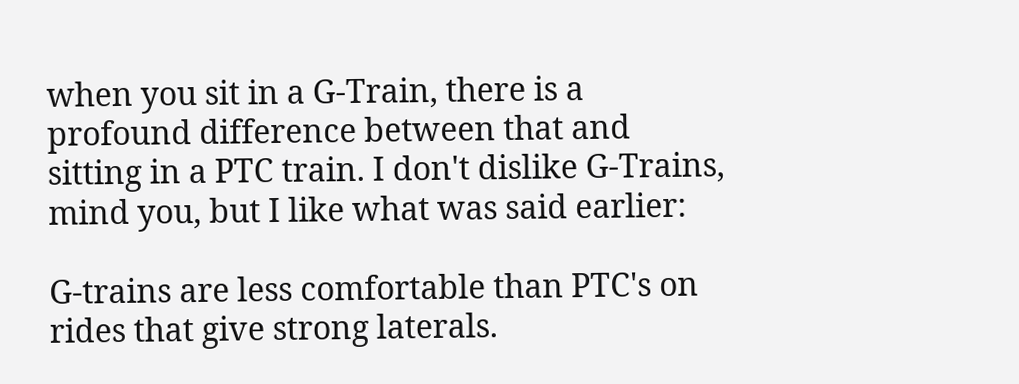when you sit in a G-Train, there is a profound difference between that and sitting in a PTC train. I don't dislike G-Trains, mind you, but I like what was said earlier:

G-trains are less comfortable than PTC's on rides that give strong laterals.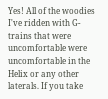Yes! All of the woodies I've ridden with G-trains that were uncomfortable were uncomfortable in the Helix or any other laterals. If you take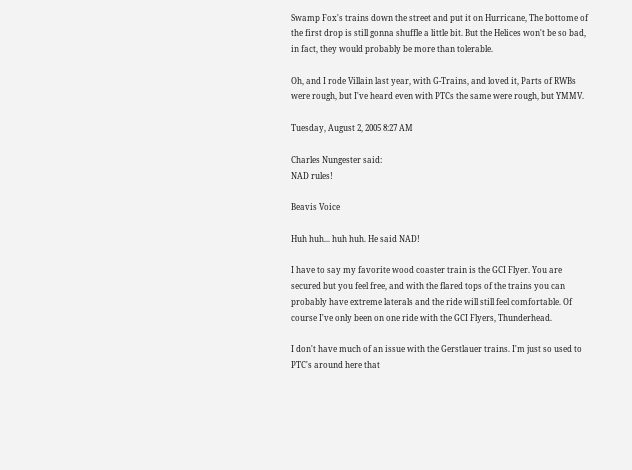Swamp Fox's trains down the street and put it on Hurricane, The bottome of the first drop is still gonna shuffle a little bit. But the Helices won't be so bad, in fact, they would probably be more than tolerable.

Oh, and I rode Villain last year, with G-Trains, and loved it, Parts of RWBs were rough, but I've heard even with PTCs the same were rough, but YMMV.

Tuesday, August 2, 2005 8:27 AM

Charles Nungester said:
NAD rules!

Beavis Voice

Huh huh... huh huh. He said NAD!

I have to say my favorite wood coaster train is the GCI Flyer. You are secured but you feel free, and with the flared tops of the trains you can probably have extreme laterals and the ride will still feel comfortable. Of course I've only been on one ride with the GCI Flyers, Thunderhead.

I don't have much of an issue with the Gerstlauer trains. I'm just so used to PTC's around here that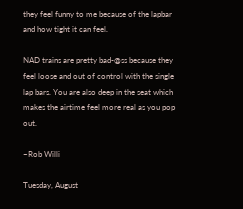they feel funny to me because of the lapbar and how tight it can feel.

NAD trains are pretty bad-@ss because they feel loose and out of control with the single lap bars. You are also deep in the seat which makes the airtime feel more real as you pop out.

~Rob Willi

Tuesday, August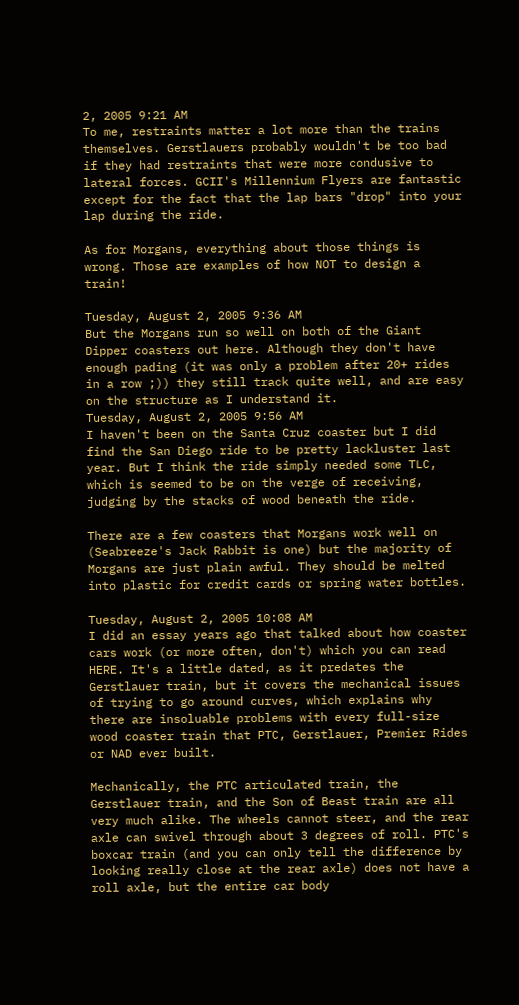2, 2005 9:21 AM
To me, restraints matter a lot more than the trains themselves. Gerstlauers probably wouldn't be too bad if they had restraints that were more condusive to lateral forces. GCII's Millennium Flyers are fantastic except for the fact that the lap bars "drop" into your lap during the ride.

As for Morgans, everything about those things is wrong. Those are examples of how NOT to design a train!

Tuesday, August 2, 2005 9:36 AM
But the Morgans run so well on both of the Giant Dipper coasters out here. Although they don't have enough pading (it was only a problem after 20+ rides in a row ;)) they still track quite well, and are easy on the structure as I understand it.
Tuesday, August 2, 2005 9:56 AM
I haven't been on the Santa Cruz coaster but I did find the San Diego ride to be pretty lackluster last year. But I think the ride simply needed some TLC, which is seemed to be on the verge of receiving, judging by the stacks of wood beneath the ride.

There are a few coasters that Morgans work well on (Seabreeze's Jack Rabbit is one) but the majority of Morgans are just plain awful. They should be melted into plastic for credit cards or spring water bottles.

Tuesday, August 2, 2005 10:08 AM
I did an essay years ago that talked about how coaster cars work (or more often, don't) which you can read HERE. It's a little dated, as it predates the Gerstlauer train, but it covers the mechanical issues of trying to go around curves, which explains why there are insoluable problems with every full-size wood coaster train that PTC, Gerstlauer, Premier Rides or NAD ever built.

Mechanically, the PTC articulated train, the Gerstlauer train, and the Son of Beast train are all very much alike. The wheels cannot steer, and the rear axle can swivel through about 3 degrees of roll. PTC's boxcar train (and you can only tell the difference by looking really close at the rear axle) does not have a roll axle, but the entire car body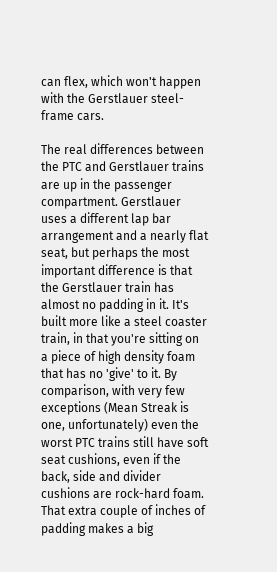can flex, which won't happen with the Gerstlauer steel-frame cars.

The real differences between the PTC and Gerstlauer trains are up in the passenger compartment. Gerstlauer uses a different lap bar arrangement and a nearly flat seat, but perhaps the most important difference is that the Gerstlauer train has almost no padding in it. It's built more like a steel coaster train, in that you're sitting on a piece of high density foam that has no 'give' to it. By comparison, with very few exceptions (Mean Streak is one, unfortunately) even the worst PTC trains still have soft seat cushions, even if the back, side and divider cushions are rock-hard foam. That extra couple of inches of padding makes a big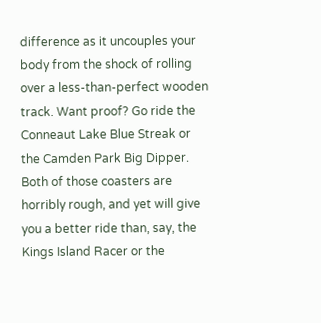difference as it uncouples your body from the shock of rolling over a less-than-perfect wooden track. Want proof? Go ride the Conneaut Lake Blue Streak or the Camden Park Big Dipper. Both of those coasters are horribly rough, and yet will give you a better ride than, say, the Kings Island Racer or the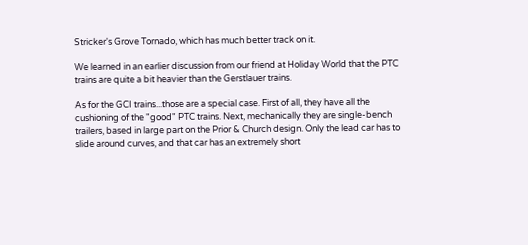Stricker's Grove Tornado, which has much better track on it.

We learned in an earlier discussion from our friend at Holiday World that the PTC trains are quite a bit heavier than the Gerstlauer trains.

As for the GCI trains...those are a special case. First of all, they have all the cushioning of the "good" PTC trains. Next, mechanically they are single-bench trailers, based in large part on the Prior & Church design. Only the lead car has to slide around curves, and that car has an extremely short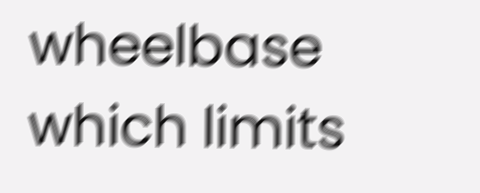wheelbase which limits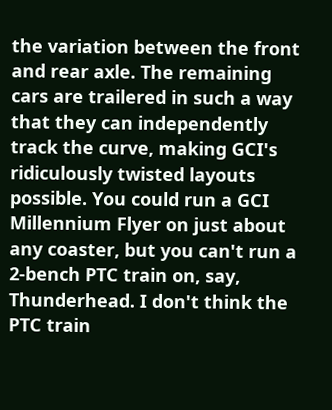the variation between the front and rear axle. The remaining cars are trailered in such a way that they can independently track the curve, making GCI's ridiculously twisted layouts possible. You could run a GCI Millennium Flyer on just about any coaster, but you can't run a 2-bench PTC train on, say, Thunderhead. I don't think the PTC train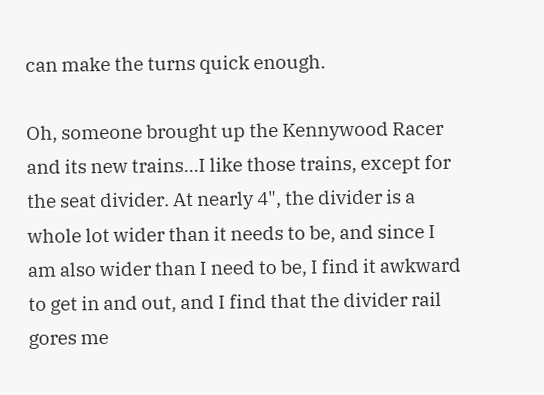can make the turns quick enough.

Oh, someone brought up the Kennywood Racer and its new trains...I like those trains, except for the seat divider. At nearly 4", the divider is a whole lot wider than it needs to be, and since I am also wider than I need to be, I find it awkward to get in and out, and I find that the divider rail gores me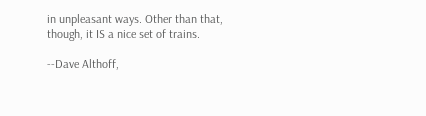in unpleasant ways. Other than that, though, it IS a nice set of trains.

--Dave Althoff,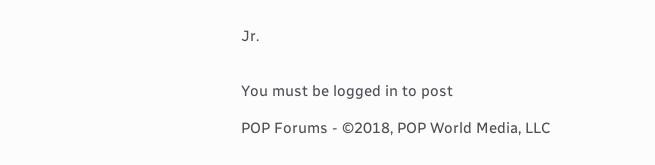Jr.


You must be logged in to post

POP Forums - ©2018, POP World Media, LLC